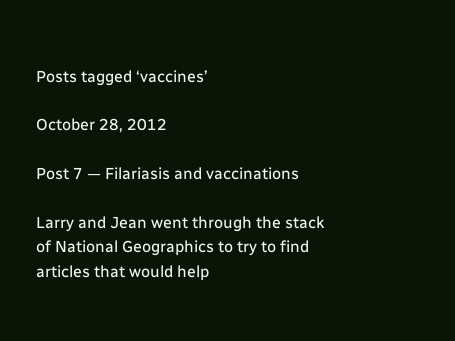Posts tagged ‘vaccines’

October 28, 2012

Post 7 — Filariasis and vaccinations

Larry and Jean went through the stack of National Geographics to try to find articles that would help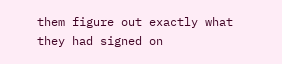them figure out exactly what they had signed on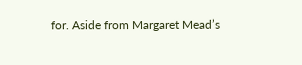for. Aside from Margaret Mead’s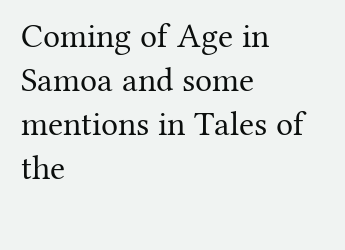Coming of Age in Samoa and some mentions in Tales of the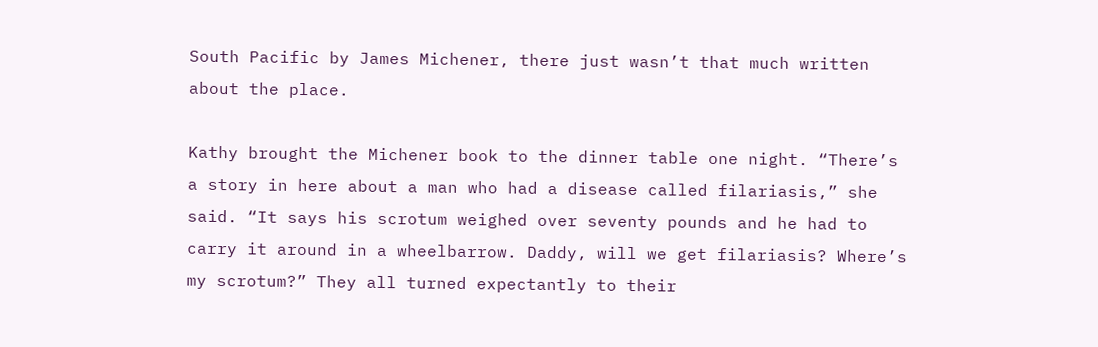South Pacific by James Michener, there just wasn’t that much written about the place.

Kathy brought the Michener book to the dinner table one night. “There’s a story in here about a man who had a disease called filariasis,” she said. “It says his scrotum weighed over seventy pounds and he had to carry it around in a wheelbarrow. Daddy, will we get filariasis? Where’s my scrotum?” They all turned expectantly to their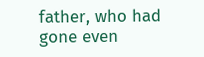father, who had gone even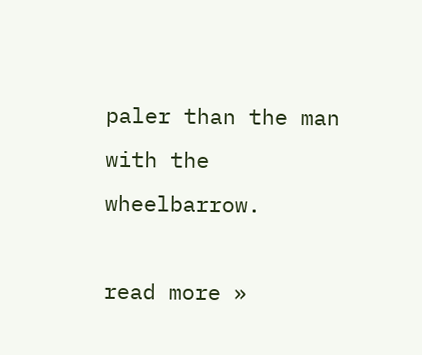paler than the man with the wheelbarrow.

read more »